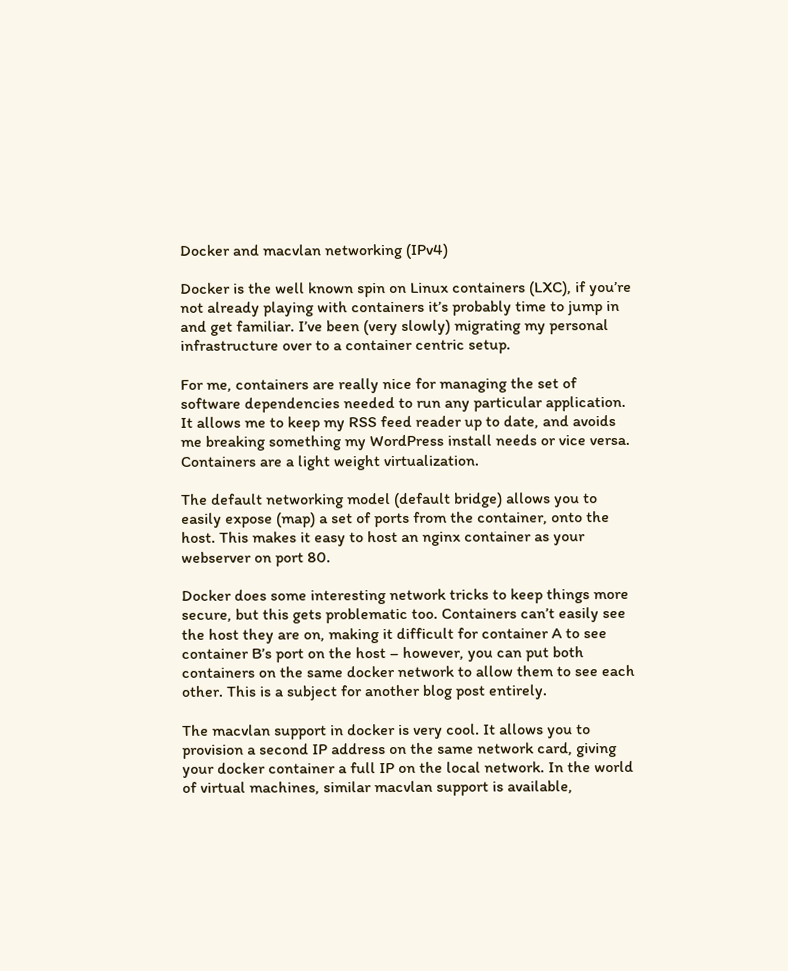Docker and macvlan networking (IPv4)

Docker is the well known spin on Linux containers (LXC), if you’re not already playing with containers it’s probably time to jump in and get familiar. I’ve been (very slowly) migrating my personal infrastructure over to a container centric setup.

For me, containers are really nice for managing the set of software dependencies needed to run any particular application. It allows me to keep my RSS feed reader up to date, and avoids me breaking something my WordPress install needs or vice versa. Containers are a light weight virtualization.

The default networking model (default bridge) allows you to easily expose (map) a set of ports from the container, onto the host. This makes it easy to host an nginx container as your webserver on port 80.

Docker does some interesting network tricks to keep things more secure, but this gets problematic too. Containers can’t easily see the host they are on, making it difficult for container A to see container B’s port on the host – however, you can put both containers on the same docker network to allow them to see each other. This is a subject for another blog post entirely.

The macvlan support in docker is very cool. It allows you to provision a second IP address on the same network card, giving your docker container a full IP on the local network. In the world of virtual machines, similar macvlan support is available,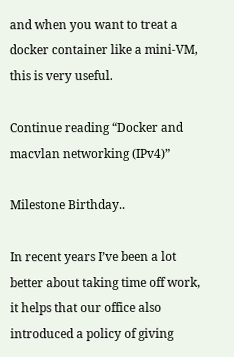and when you want to treat a docker container like a mini-VM, this is very useful.

Continue reading “Docker and macvlan networking (IPv4)”

Milestone Birthday..

In recent years I’ve been a lot better about taking time off work, it helps that our office also introduced a policy of giving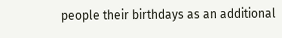people their birthdays as an additional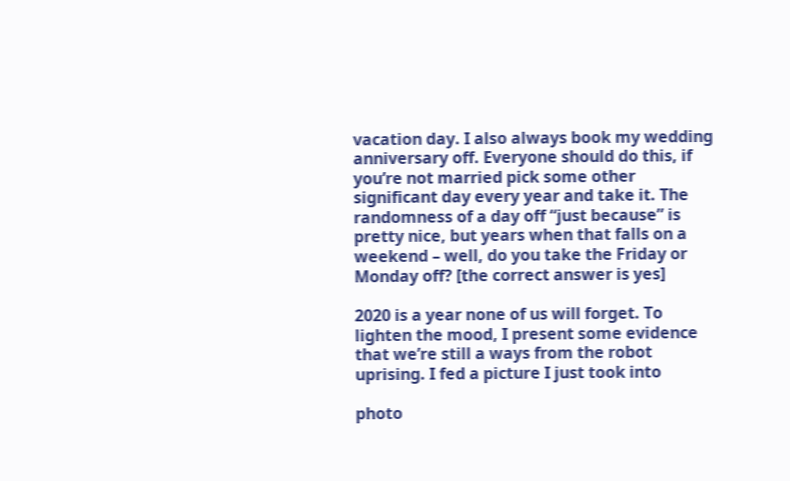vacation day. I also always book my wedding anniversary off. Everyone should do this, if you’re not married pick some other significant day every year and take it. The randomness of a day off “just because” is pretty nice, but years when that falls on a weekend – well, do you take the Friday or Monday off? [the correct answer is yes]

2020 is a year none of us will forget. To lighten the mood, I present some evidence that we’re still a ways from the robot uprising. I fed a picture I just took into

photo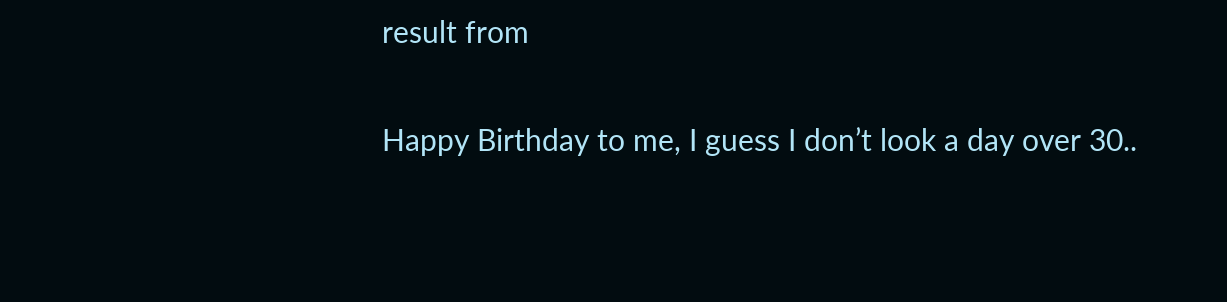result from

Happy Birthday to me, I guess I don’t look a day over 30..